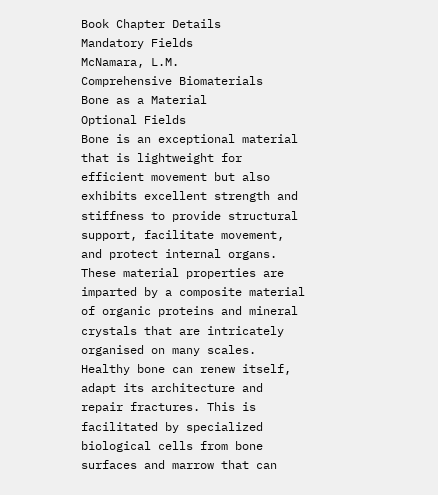Book Chapter Details
Mandatory Fields
McNamara, L.M.
Comprehensive Biomaterials
Bone as a Material
Optional Fields
Bone is an exceptional material that is lightweight for efficient movement but also exhibits excellent strength and stiffness to provide structural support, facilitate movement, and protect internal organs. These material properties are imparted by a composite material of organic proteins and mineral crystals that are intricately organised on many scales. Healthy bone can renew itself, adapt its architecture and repair fractures. This is facilitated by specialized biological cells from bone surfaces and marrow that can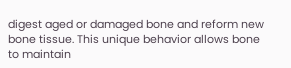digest aged or damaged bone and reform new bone tissue. This unique behavior allows bone to maintain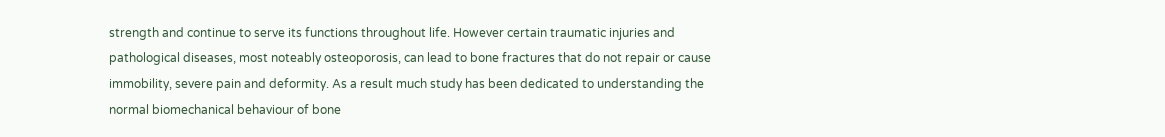strength and continue to serve its functions throughout life. However certain traumatic injuries and pathological diseases, most noteably osteoporosis, can lead to bone fractures that do not repair or cause immobility, severe pain and deformity. As a result much study has been dedicated to understanding the normal biomechanical behaviour of bone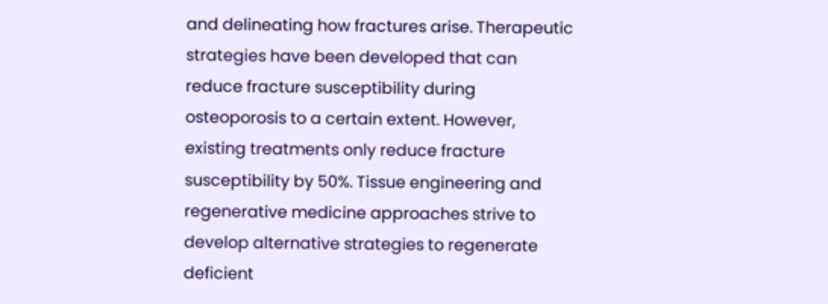and delineating how fractures arise. Therapeutic strategies have been developed that can reduce fracture susceptibility during osteoporosis to a certain extent. However, existing treatments only reduce fracture susceptibility by 50%. Tissue engineering and regenerative medicine approaches strive to develop alternative strategies to regenerate deficient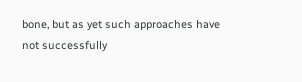bone, but as yet such approaches have not successfully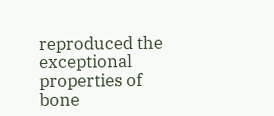reproduced the exceptional properties of bone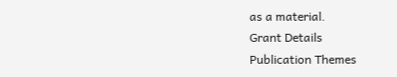as a material.
Grant Details
Publication Themes